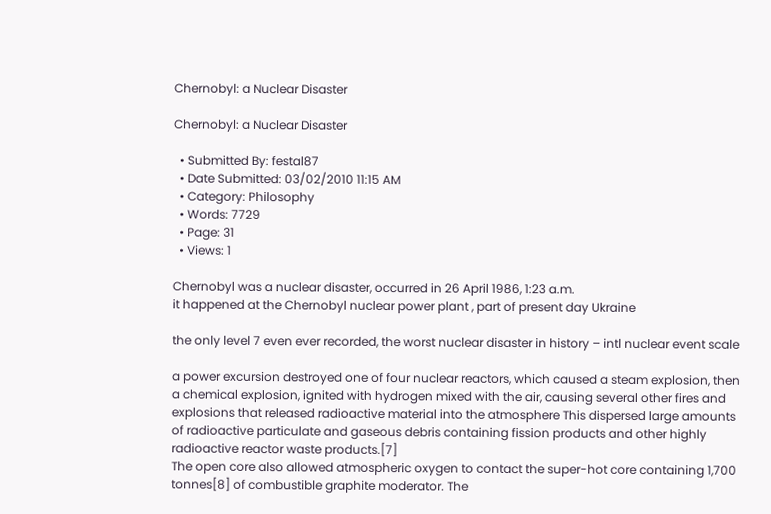Chernobyl: a Nuclear Disaster

Chernobyl: a Nuclear Disaster

  • Submitted By: festal87
  • Date Submitted: 03/02/2010 11:15 AM
  • Category: Philosophy
  • Words: 7729
  • Page: 31
  • Views: 1

Chernobyl was a nuclear disaster, occurred in 26 April 1986, 1:23 a.m.
it happened at the Chernobyl nuclear power plant , part of present day Ukraine

the only level 7 even ever recorded, the worst nuclear disaster in history – intl nuclear event scale

a power excursion destroyed one of four nuclear reactors, which caused a steam explosion, then a chemical explosion, ignited with hydrogen mixed with the air, causing several other fires and explosions that released radioactive material into the atmosphere This dispersed large amounts of radioactive particulate and gaseous debris containing fission products and other highly radioactive reactor waste products.[7]
The open core also allowed atmospheric oxygen to contact the super-hot core containing 1,700 tonnes[8] of combustible graphite moderator. The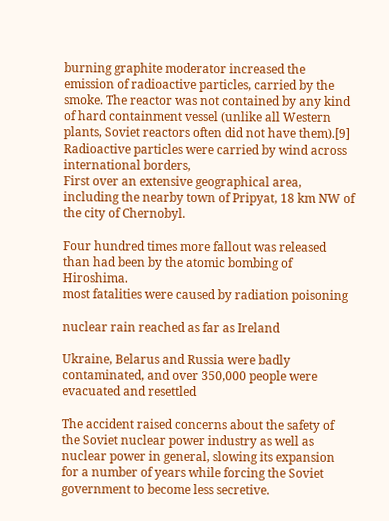burning graphite moderator increased the emission of radioactive particles, carried by the smoke. The reactor was not contained by any kind of hard containment vessel (unlike all Western plants, Soviet reactors often did not have them).[9] Radioactive particles were carried by wind across international borders,
First over an extensive geographical area, including the nearby town of Pripyat, 18 km NW of the city of Chernobyl.

Four hundred times more fallout was released than had been by the atomic bombing of Hiroshima.
most fatalities were caused by radiation poisoning

nuclear rain reached as far as Ireland

Ukraine, Belarus and Russia were badly contaminated, and over 350,000 people were evacuated and resettled

The accident raised concerns about the safety of the Soviet nuclear power industry as well as nuclear power in general, slowing its expansion for a number of years while forcing the Soviet government to become less secretive.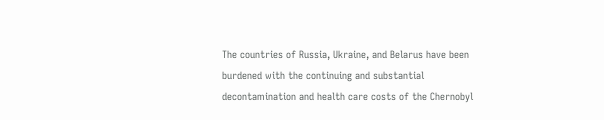The countries of Russia, Ukraine, and Belarus have been burdened with the continuing and substantial decontamination and health care costs of the Chernobyl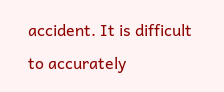accident. It is difficult to accurately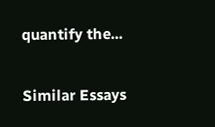quantify the...

Similar Essays